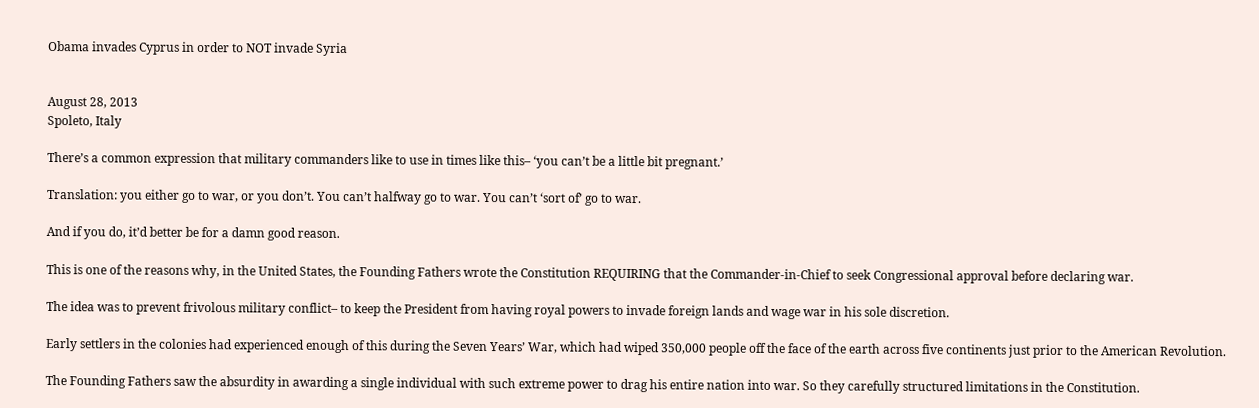Obama invades Cyprus in order to NOT invade Syria


August 28, 2013
Spoleto, Italy

There’s a common expression that military commanders like to use in times like this– ‘you can’t be a little bit pregnant.’

Translation: you either go to war, or you don’t. You can’t halfway go to war. You can’t ‘sort of’ go to war.

And if you do, it’d better be for a damn good reason.

This is one of the reasons why, in the United States, the Founding Fathers wrote the Constitution REQUIRING that the Commander-in-Chief to seek Congressional approval before declaring war.

The idea was to prevent frivolous military conflict– to keep the President from having royal powers to invade foreign lands and wage war in his sole discretion.

Early settlers in the colonies had experienced enough of this during the Seven Years’ War, which had wiped 350,000 people off the face of the earth across five continents just prior to the American Revolution.

The Founding Fathers saw the absurdity in awarding a single individual with such extreme power to drag his entire nation into war. So they carefully structured limitations in the Constitution.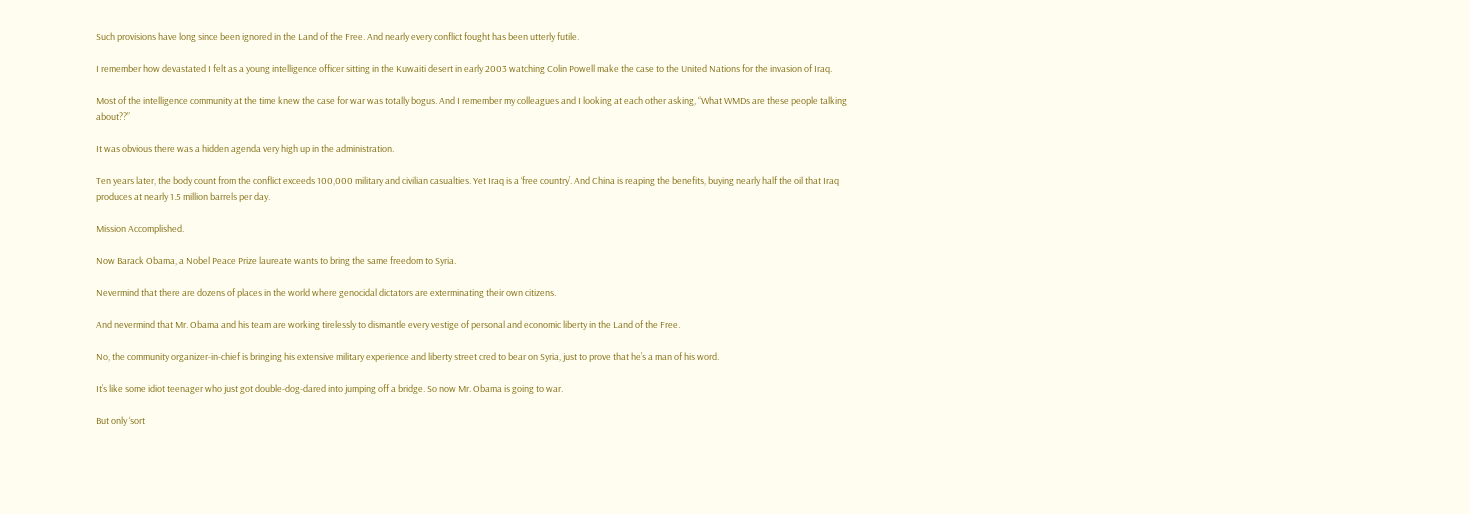Such provisions have long since been ignored in the Land of the Free. And nearly every conflict fought has been utterly futile.

I remember how devastated I felt as a young intelligence officer sitting in the Kuwaiti desert in early 2003 watching Colin Powell make the case to the United Nations for the invasion of Iraq.

Most of the intelligence community at the time knew the case for war was totally bogus. And I remember my colleagues and I looking at each other asking, “What WMDs are these people talking about??”

It was obvious there was a hidden agenda very high up in the administration.

Ten years later, the body count from the conflict exceeds 100,000 military and civilian casualties. Yet Iraq is a ‘free country’. And China is reaping the benefits, buying nearly half the oil that Iraq produces at nearly 1.5 million barrels per day.

Mission Accomplished.

Now Barack Obama, a Nobel Peace Prize laureate wants to bring the same freedom to Syria.

Nevermind that there are dozens of places in the world where genocidal dictators are exterminating their own citizens.

And nevermind that Mr. Obama and his team are working tirelessly to dismantle every vestige of personal and economic liberty in the Land of the Free.

No, the community organizer-in-chief is bringing his extensive military experience and liberty street cred to bear on Syria, just to prove that he’s a man of his word.

It’s like some idiot teenager who just got double-dog-dared into jumping off a bridge. So now Mr. Obama is going to war.

But only ‘sort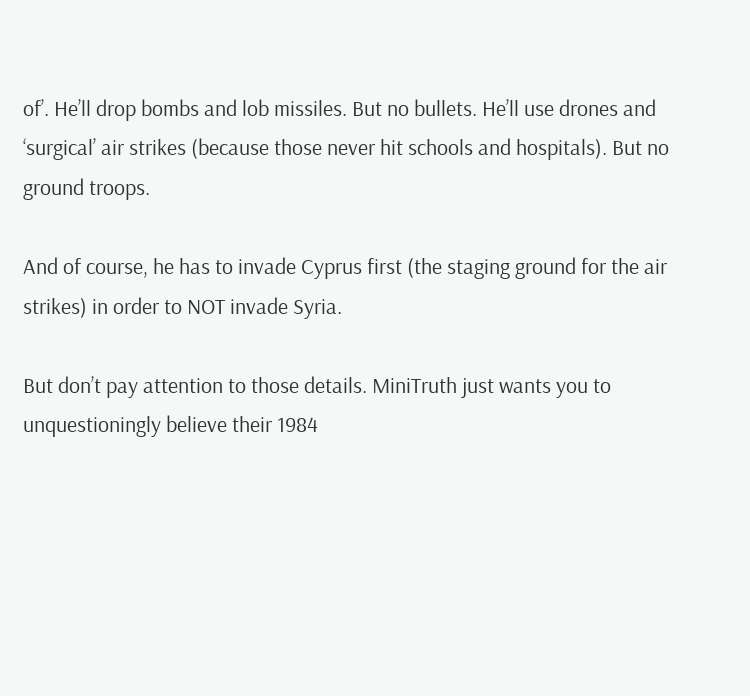of’. He’ll drop bombs and lob missiles. But no bullets. He’ll use drones and ‘surgical’ air strikes (because those never hit schools and hospitals). But no ground troops.

And of course, he has to invade Cyprus first (the staging ground for the air strikes) in order to NOT invade Syria.

But don’t pay attention to those details. MiniTruth just wants you to unquestioningly believe their 1984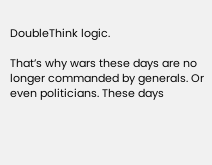DoubleThink logic.

That’s why wars these days are no longer commanded by generals. Or even politicians. These days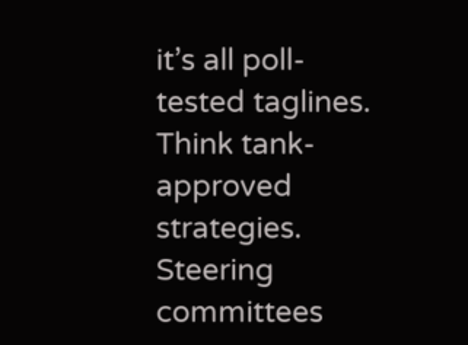it’s all poll-tested taglines. Think tank-approved strategies. Steering committees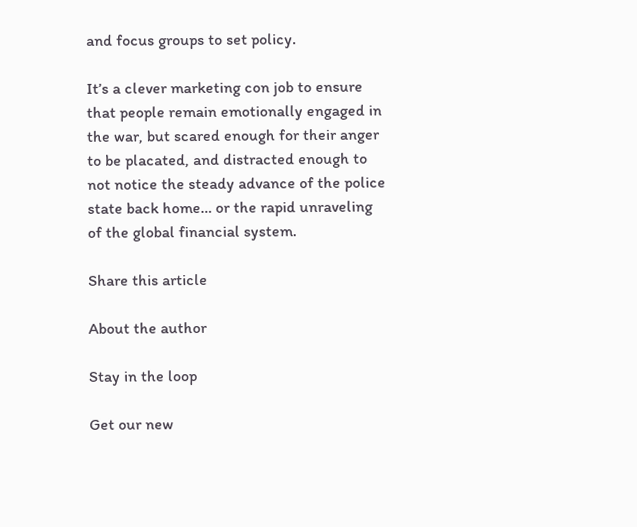and focus groups to set policy.

It’s a clever marketing con job to ensure that people remain emotionally engaged in the war, but scared enough for their anger to be placated, and distracted enough to not notice the steady advance of the police state back home… or the rapid unraveling of the global financial system.

Share this article

About the author

Stay in the loop

Get our new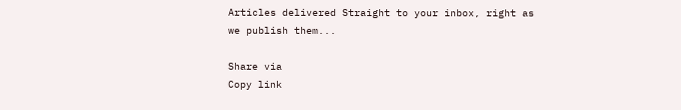Articles delivered Straight to your inbox, right as we publish them...

Share via
Copy link